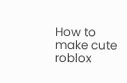How to make cute roblox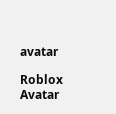avatar

Roblox Avatar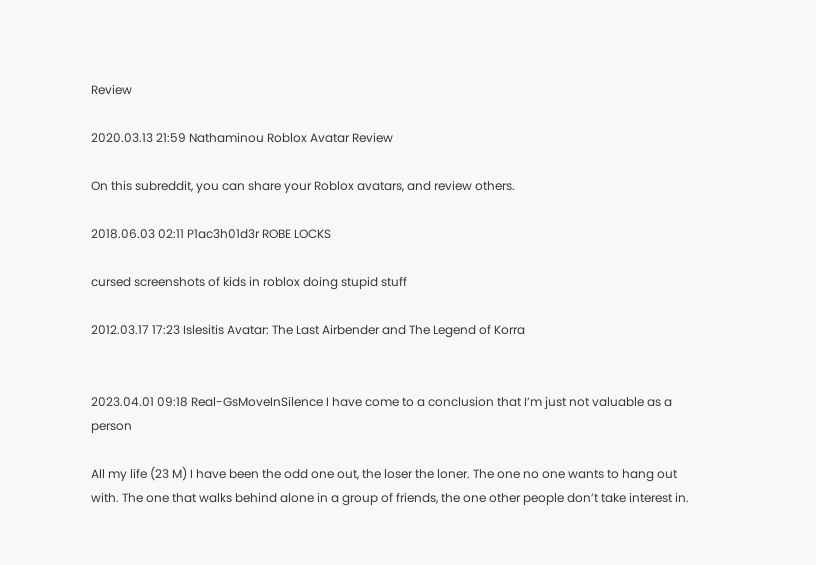Review

2020.03.13 21:59 Nathaminou Roblox Avatar Review

On this subreddit, you can share your Roblox avatars, and review others.

2018.06.03 02:11 P1ac3h01d3r ROBE LOCKS

cursed screenshots of kids in roblox doing stupid stuff

2012.03.17 17:23 Islesitis Avatar: The Last Airbender and The Legend of Korra


2023.04.01 09:18 Real-GsMoveInSilence I have come to a conclusion that I’m just not valuable as a person

All my life (23 M) I have been the odd one out, the loser the loner. The one no one wants to hang out with. The one that walks behind alone in a group of friends, the one other people don’t take interest in.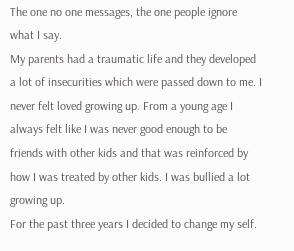The one no one messages, the one people ignore what I say.
My parents had a traumatic life and they developed a lot of insecurities which were passed down to me. I never felt loved growing up. From a young age I always felt like I was never good enough to be friends with other kids and that was reinforced by how I was treated by other kids. I was bullied a lot growing up.
For the past three years I decided to change my self.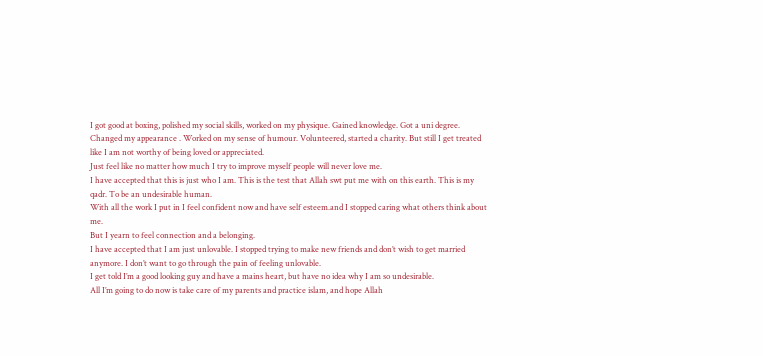I got good at boxing, polished my social skills, worked on my physique. Gained knowledge. Got a uni degree. Changed my appearance . Worked on my sense of humour. Volunteered, started a charity. But still I get treated like I am not worthy of being loved or appreciated.
Just feel like no matter how much I try to improve myself people will never love me.
I have accepted that this is just who I am. This is the test that Allah swt put me with on this earth. This is my qadr. To be an undesirable human.
With all the work I put in I feel confident now and have self esteem.and I stopped caring what others think about me.
But I yearn to feel connection and a belonging.
I have accepted that I am just unlovable. I stopped trying to make new friends and don’t wish to get married anymore. I don’t want to go through the pain of feeling unlovable.
I get told I’m a good looking guy and have a mains heart, but have no idea why I am so undesirable.
All I’m going to do now is take care of my parents and practice islam, and hope Allah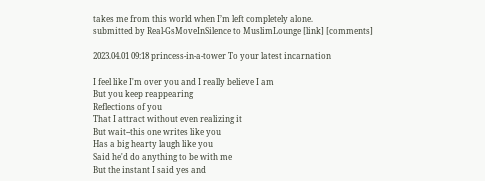takes me from this world when I’m left completely alone.
submitted by Real-GsMoveInSilence to MuslimLounge [link] [comments]

2023.04.01 09:18 princess-in-a-tower To your latest incarnation

I feel like I'm over you and I really believe I am
But you keep reappearing
Reflections of you
That I attract without even realizing it
But wait--this one writes like you
Has a big hearty laugh like you
Said he'd do anything to be with me
But the instant I said yes and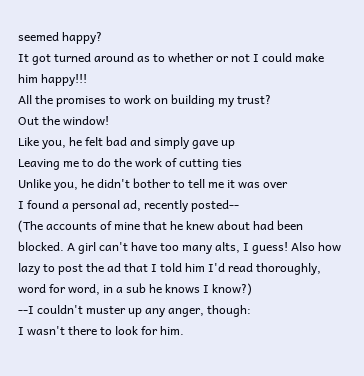seemed happy?
It got turned around as to whether or not I could make him happy!!!
All the promises to work on building my trust?
Out the window!
Like you, he felt bad and simply gave up
Leaving me to do the work of cutting ties
Unlike you, he didn't bother to tell me it was over
I found a personal ad, recently posted--
(The accounts of mine that he knew about had been blocked. A girl can't have too many alts, I guess! Also how lazy to post the ad that I told him I'd read thoroughly, word for word, in a sub he knows I know?)
--I couldn't muster up any anger, though:
I wasn't there to look for him.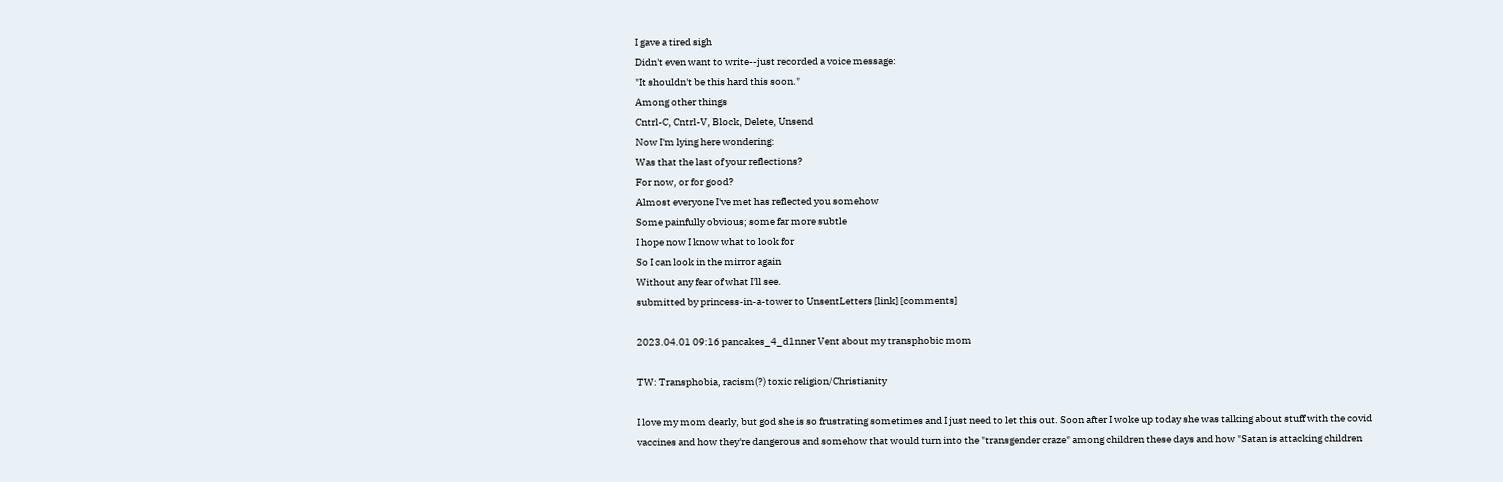I gave a tired sigh
Didn't even want to write--just recorded a voice message:
"It shouldn't be this hard this soon."
Among other things
Cntrl-C, Cntrl-V, Block, Delete, Unsend
Now I'm lying here wondering:
Was that the last of your reflections?
For now, or for good?
Almost everyone I've met has reflected you somehow
Some painfully obvious; some far more subtle
I hope now I know what to look for
So I can look in the mirror again
Without any fear of what I'll see.
submitted by princess-in-a-tower to UnsentLetters [link] [comments]

2023.04.01 09:16 pancakes_4_d1nner Vent about my transphobic mom

TW: Transphobia, racism(?) toxic religion/Christianity

I love my mom dearly, but god she is so frustrating sometimes and I just need to let this out. Soon after I woke up today she was talking about stuff with the covid vaccines and how they're dangerous and somehow that would turn into the "transgender craze" among children these days and how "Satan is attacking children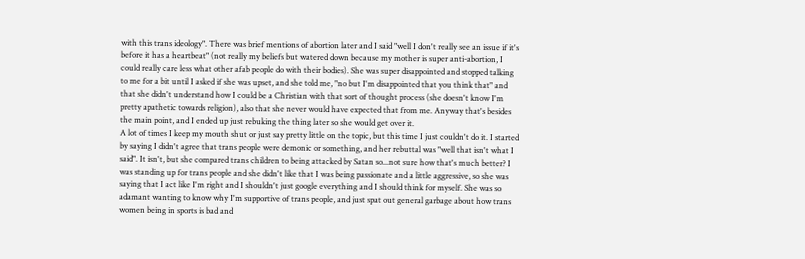with this trans ideology". There was brief mentions of abortion later and I said "well I don't really see an issue if it's before it has a heartbeat" (not really my beliefs but watered down because my mother is super anti-abortion, I could really care less what other afab people do with their bodies). She was super disappointed and stopped talking to me for a bit until I asked if she was upset, and she told me, "no but I'm disappointed that you think that" and that she didn't understand how I could be a Christian with that sort of thought process (she doesn't know I'm pretty apathetic towards religion), also that she never would have expected that from me. Anyway that's besides the main point, and I ended up just rebuking the thing later so she would get over it.
A lot of times I keep my mouth shut or just say pretty little on the topic, but this time I just couldn't do it. I started by saying I didn't agree that trans people were demonic or something, and her rebuttal was "well that isn't what I said". It isn't, but she compared trans children to being attacked by Satan so...not sure how that's much better? I was standing up for trans people and she didn't like that I was being passionate and a little aggressive, so she was saying that I act like I'm right and I shouldn't just google everything and I should think for myself. She was so adamant wanting to know why I'm supportive of trans people, and just spat out general garbage about how trans women being in sports is bad and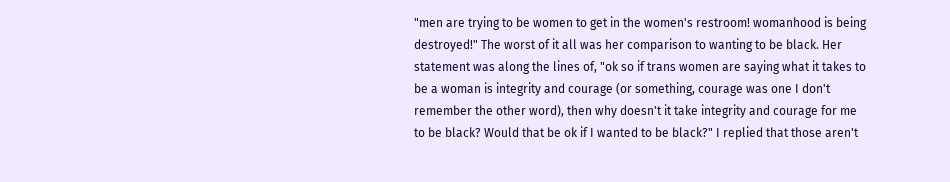"men are trying to be women to get in the women's restroom! womanhood is being destroyed!" The worst of it all was her comparison to wanting to be black. Her statement was along the lines of, "ok so if trans women are saying what it takes to be a woman is integrity and courage (or something, courage was one I don't remember the other word), then why doesn't it take integrity and courage for me to be black? Would that be ok if I wanted to be black?" I replied that those aren't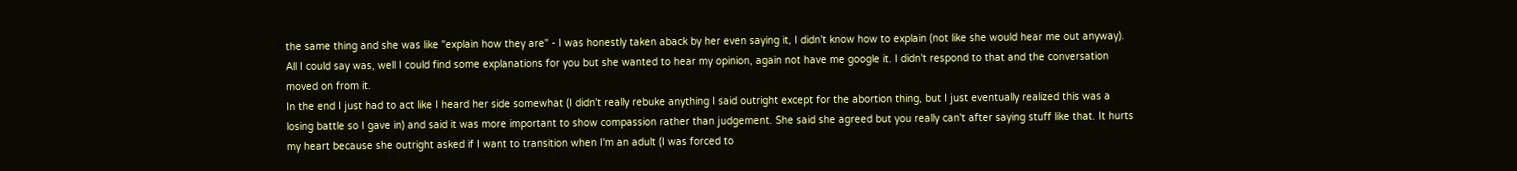the same thing and she was like "explain how they are" - I was honestly taken aback by her even saying it, I didn't know how to explain (not like she would hear me out anyway). All I could say was, well I could find some explanations for you but she wanted to hear my opinion, again not have me google it. I didn't respond to that and the conversation moved on from it.
In the end I just had to act like I heard her side somewhat (I didn't really rebuke anything I said outright except for the abortion thing, but I just eventually realized this was a losing battle so I gave in) and said it was more important to show compassion rather than judgement. She said she agreed but you really can't after saying stuff like that. It hurts my heart because she outright asked if I want to transition when I'm an adult (I was forced to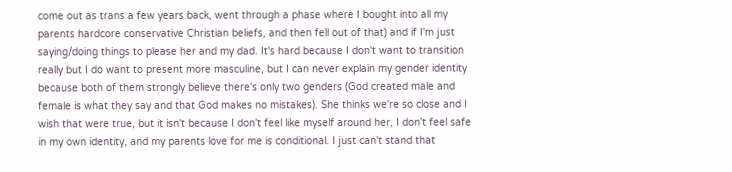come out as trans a few years back, went through a phase where I bought into all my parents hardcore conservative Christian beliefs, and then fell out of that) and if I'm just saying/doing things to please her and my dad. It's hard because I don't want to transition really but I do want to present more masculine, but I can never explain my gender identity because both of them strongly believe there's only two genders (God created male and female is what they say and that God makes no mistakes). She thinks we're so close and I wish that were true, but it isn't because I don't feel like myself around her, I don't feel safe in my own identity, and my parents love for me is conditional. I just can't stand that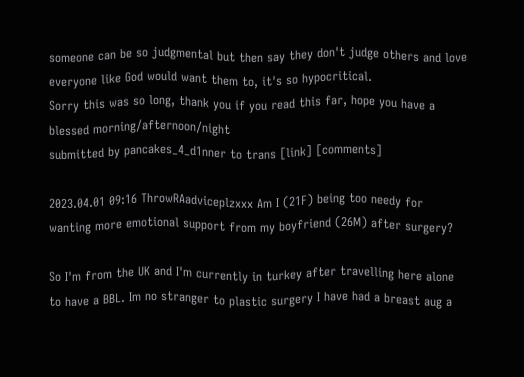someone can be so judgmental but then say they don't judge others and love everyone like God would want them to, it's so hypocritical.
Sorry this was so long, thank you if you read this far, hope you have a blessed morning/afternoon/night
submitted by pancakes_4_d1nner to trans [link] [comments]

2023.04.01 09:16 ThrowRAadviceplzxxx Am I (21F) being too needy for wanting more emotional support from my boyfriend (26M) after surgery?

So I'm from the UK and I'm currently in turkey after travelling here alone to have a BBL. Im no stranger to plastic surgery I have had a breast aug a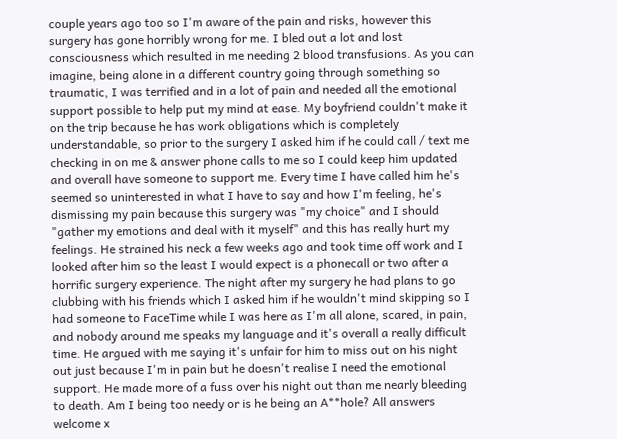couple years ago too so I'm aware of the pain and risks, however this surgery has gone horribly wrong for me. I bled out a lot and lost consciousness which resulted in me needing 2 blood transfusions. As you can imagine, being alone in a different country going through something so traumatic, I was terrified and in a lot of pain and needed all the emotional support possible to help put my mind at ease. My boyfriend couldn't make it on the trip because he has work obligations which is completely understandable, so prior to the surgery I asked him if he could call / text me checking in on me & answer phone calls to me so I could keep him updated and overall have someone to support me. Every time I have called him he's seemed so uninterested in what I have to say and how I'm feeling, he's dismissing my pain because this surgery was "my choice" and I should "gather my emotions and deal with it myself" and this has really hurt my feelings. He strained his neck a few weeks ago and took time off work and I looked after him so the least I would expect is a phonecall or two after a horrific surgery experience. The night after my surgery he had plans to go clubbing with his friends which I asked him if he wouldn't mind skipping so I had someone to FaceTime while I was here as I'm all alone, scared, in pain, and nobody around me speaks my language and it's overall a really difficult time. He argued with me saying it's unfair for him to miss out on his night out just because I'm in pain but he doesn't realise I need the emotional support. He made more of a fuss over his night out than me nearly bleeding to death. Am I being too needy or is he being an A**hole? All answers welcome x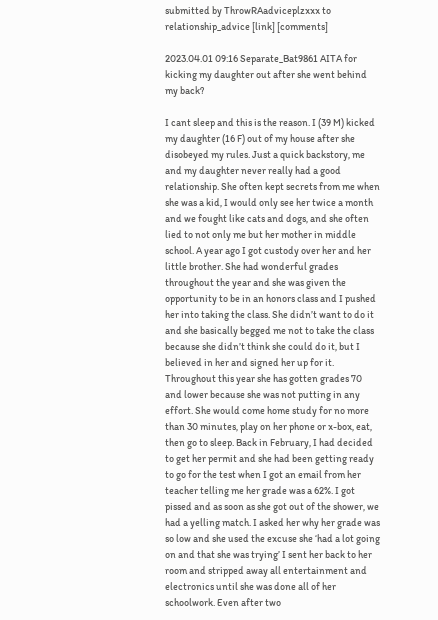submitted by ThrowRAadviceplzxxx to relationship_advice [link] [comments]

2023.04.01 09:16 Separate_Bat9861 AITA for kicking my daughter out after she went behind my back?

I cant sleep and this is the reason. I (39 M) kicked my daughter (16 F) out of my house after she disobeyed my rules. Just a quick backstory, me and my daughter never really had a good relationship. She often kept secrets from me when she was a kid, I would only see her twice a month and we fought like cats and dogs, and she often lied to not only me but her mother in middle school. A year ago I got custody over her and her little brother. She had wonderful grades throughout the year and she was given the opportunity to be in an honors class and I pushed her into taking the class. She didn’t want to do it and she basically begged me not to take the class because she didn’t think she could do it, but I believed in her and signed her up for it. Throughout this year she has gotten grades 70 and lower because she was not putting in any effort. She would come home study for no more than 30 minutes, play on her phone or x-box, eat, then go to sleep. Back in February, I had decided to get her permit and she had been getting ready to go for the test when I got an email from her teacher telling me her grade was a 62%. I got pissed and as soon as she got out of the shower, we had a yelling match. I asked her why her grade was so low and she used the excuse she ‘had a lot going on and that she was trying’ I sent her back to her room and stripped away all entertainment and electronics until she was done all of her schoolwork. Even after two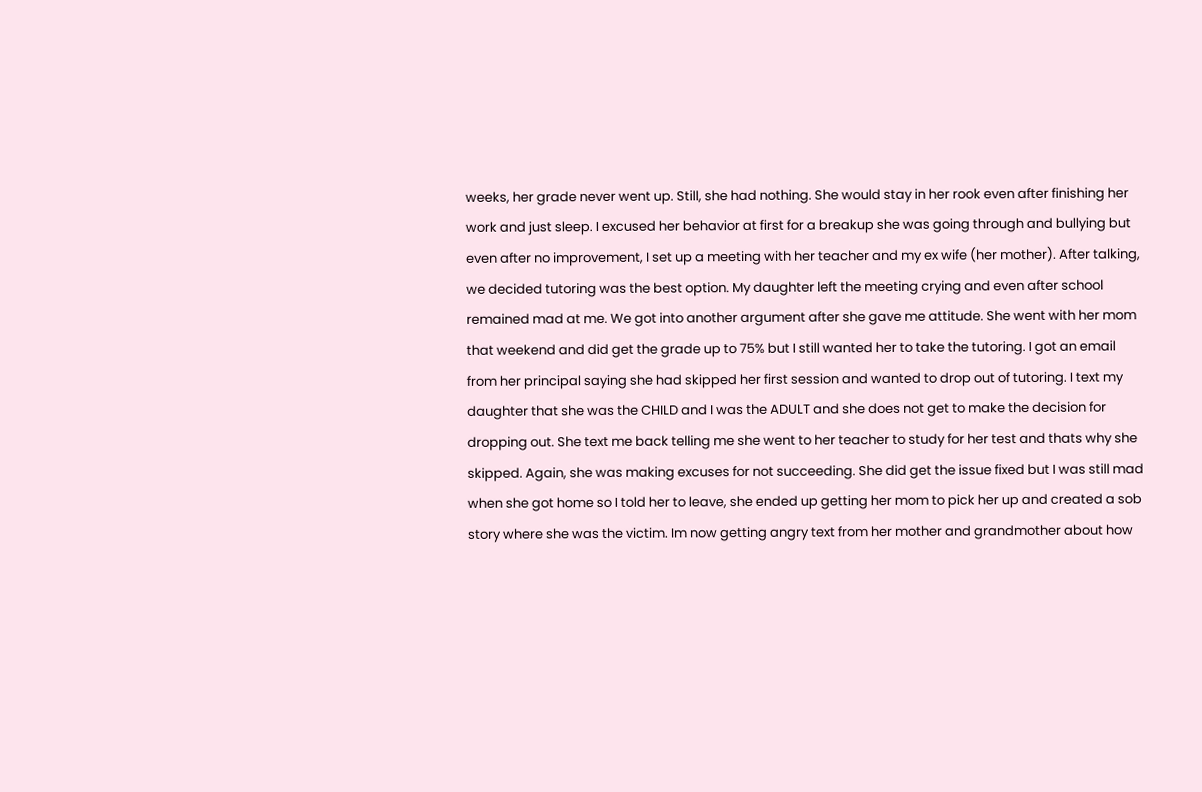weeks, her grade never went up. Still, she had nothing. She would stay in her rook even after finishing her work and just sleep. I excused her behavior at first for a breakup she was going through and bullying but even after no improvement, I set up a meeting with her teacher and my ex wife (her mother). After talking, we decided tutoring was the best option. My daughter left the meeting crying and even after school remained mad at me. We got into another argument after she gave me attitude. She went with her mom that weekend and did get the grade up to 75% but I still wanted her to take the tutoring. I got an email from her principal saying she had skipped her first session and wanted to drop out of tutoring. I text my daughter that she was the CHILD and I was the ADULT and she does not get to make the decision for dropping out. She text me back telling me she went to her teacher to study for her test and thats why she skipped. Again, she was making excuses for not succeeding. She did get the issue fixed but I was still mad when she got home so I told her to leave, she ended up getting her mom to pick her up and created a sob story where she was the victim. Im now getting angry text from her mother and grandmother about how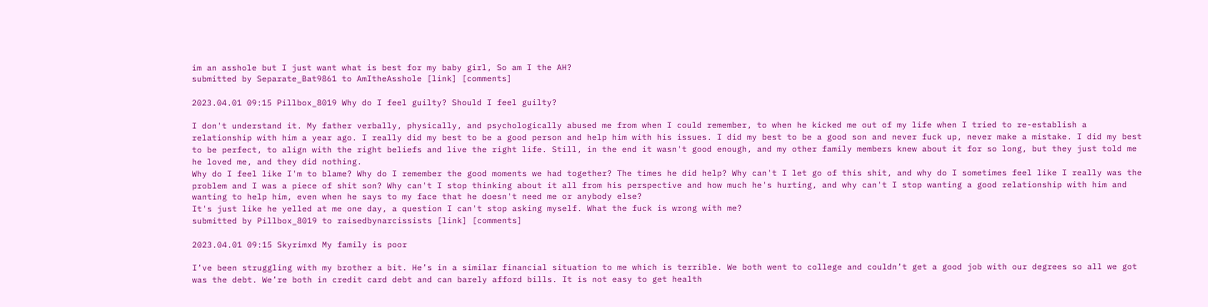im an asshole but I just want what is best for my baby girl, So am I the AH?
submitted by Separate_Bat9861 to AmItheAsshole [link] [comments]

2023.04.01 09:15 Pillbox_8019 Why do I feel guilty? Should I feel guilty?

I don't understand it. My father verbally, physically, and psychologically abused me from when I could remember, to when he kicked me out of my life when I tried to re-establish a relationship with him a year ago. I really did my best to be a good person and help him with his issues. I did my best to be a good son and never fuck up, never make a mistake. I did my best to be perfect, to align with the right beliefs and live the right life. Still, in the end it wasn't good enough, and my other family members knew about it for so long, but they just told me he loved me, and they did nothing.
Why do I feel like I'm to blame? Why do I remember the good moments we had together? The times he did help? Why can't I let go of this shit, and why do I sometimes feel like I really was the problem and I was a piece of shit son? Why can't I stop thinking about it all from his perspective and how much he's hurting, and why can't I stop wanting a good relationship with him and wanting to help him, even when he says to my face that he doesn't need me or anybody else?
It's just like he yelled at me one day, a question I can't stop asking myself. What the fuck is wrong with me?
submitted by Pillbox_8019 to raisedbynarcissists [link] [comments]

2023.04.01 09:15 Skyrimxd My family is poor

I’ve been struggling with my brother a bit. He’s in a similar financial situation to me which is terrible. We both went to college and couldn’t get a good job with our degrees so all we got was the debt. We’re both in credit card debt and can barely afford bills. It is not easy to get health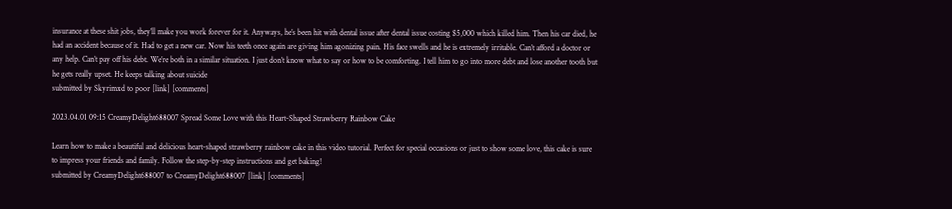insurance at these shit jobs, they’ll make you work forever for it. Anyways, he’s been hit with dental issue after dental issue costing $5,000 which killed him. Then his car died, he had an accident because of it. Had to get a new car. Now his teeth once again are giving him agonizing pain. His face swells and he is extremely irritable. Can’t afford a doctor or any help. Can’t pay off his debt. We’re both in a similar situation. I just don’t know what to say or how to be comforting. I tell him to go into more debt and lose another tooth but he gets really upset. He keeps talking about suicide
submitted by Skyrimxd to poor [link] [comments]

2023.04.01 09:15 CreamyDelight688007 Spread Some Love with this Heart-Shaped Strawberry Rainbow Cake

Learn how to make a beautiful and delicious heart-shaped strawberry rainbow cake in this video tutorial. Perfect for special occasions or just to show some love, this cake is sure to impress your friends and family. Follow the step-by-step instructions and get baking!
submitted by CreamyDelight688007 to CreamyDelight688007 [link] [comments]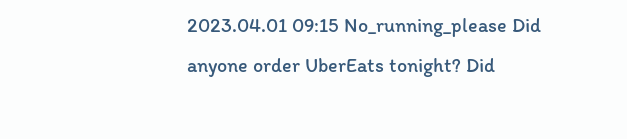2023.04.01 09:15 No_running_please Did anyone order UberEats tonight? Did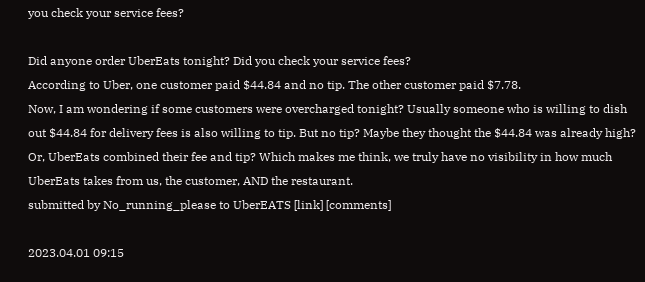you check your service fees?

Did anyone order UberEats tonight? Did you check your service fees?
According to Uber, one customer paid $44.84 and no tip. The other customer paid $7.78.
Now, I am wondering if some customers were overcharged tonight? Usually someone who is willing to dish out $44.84 for delivery fees is also willing to tip. But no tip? Maybe they thought the $44.84 was already high? Or, UberEats combined their fee and tip? Which makes me think, we truly have no visibility in how much UberEats takes from us, the customer, AND the restaurant.
submitted by No_running_please to UberEATS [link] [comments]

2023.04.01 09:15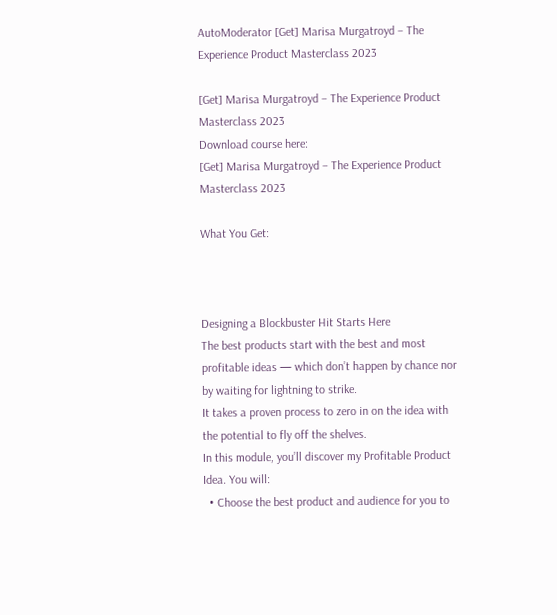AutoModerator [Get] Marisa Murgatroyd – The Experience Product Masterclass 2023

[Get] Marisa Murgatroyd – The Experience Product Masterclass 2023
Download course here:
[Get] Marisa Murgatroyd – The Experience Product Masterclass 2023

What You Get:



Designing a Blockbuster Hit Starts Here
The best products start with the best and most profitable ideas — which don’t happen by chance nor by waiting for lightning to strike.
It takes a proven process to zero in on the idea with the potential to fly off the shelves.
In this module, you’ll discover my Profitable Product Idea. You will:
  • Choose the best product and audience for you to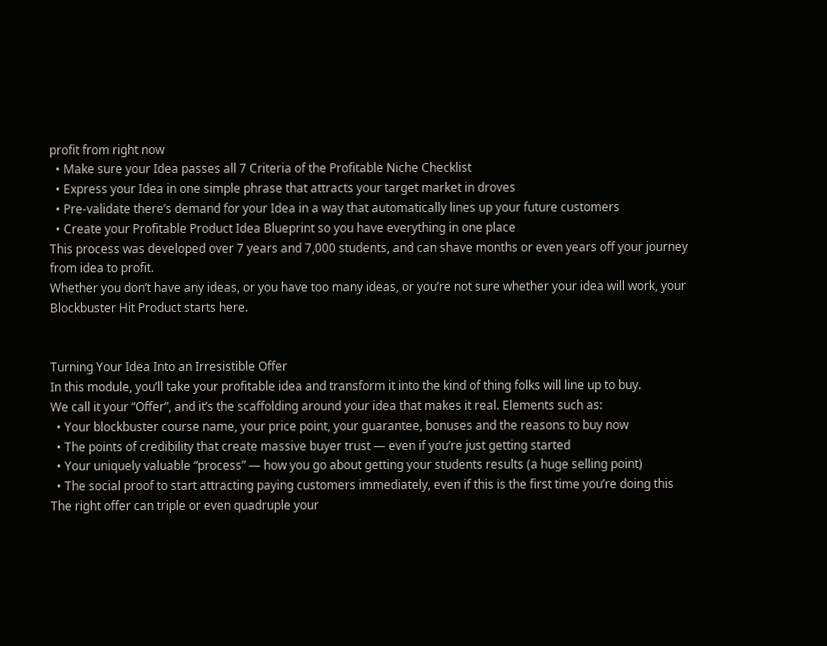profit from right now
  • Make sure your Idea passes all 7 Criteria of the Profitable Niche Checklist
  • Express your Idea in one simple phrase that attracts your target market in droves
  • Pre-validate there’s demand for your Idea in a way that automatically lines up your future customers
  • Create your Profitable Product Idea Blueprint so you have everything in one place
This process was developed over 7 years and 7,000 students, and can shave months or even years off your journey from idea to profit.
Whether you don’t have any ideas, or you have too many ideas, or you’re not sure whether your idea will work, your Blockbuster Hit Product starts here.


Turning Your Idea Into an Irresistible Offer
In this module, you’ll take your profitable idea and transform it into the kind of thing folks will line up to buy.
We call it your “Offer”, and it’s the scaffolding around your idea that makes it real. Elements such as:
  • Your blockbuster course name, your price point, your guarantee, bonuses and the reasons to buy now
  • The points of credibility that create massive buyer trust — even if you’re just getting started
  • Your uniquely valuable “process” — how you go about getting your students results (a huge selling point)
  • The social proof to start attracting paying customers immediately, even if this is the first time you’re doing this
The right offer can triple or even quadruple your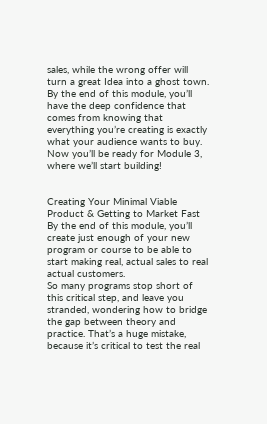sales, while the wrong offer will turn a great Idea into a ghost town.
By the end of this module, you’ll have the deep confidence that comes from knowing that everything you’re creating is exactly what your audience wants to buy.
Now you’ll be ready for Module 3, where we’ll start building!


Creating Your Minimal Viable Product & Getting to Market Fast
By the end of this module, you’ll create just enough of your new program or course to be able to start making real, actual sales to real actual customers.
So many programs stop short of this critical step, and leave you stranded, wondering how to bridge the gap between theory and practice. That’s a huge mistake, because it’s critical to test the real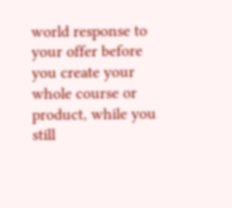world response to your offer before you create your whole course or product, while you still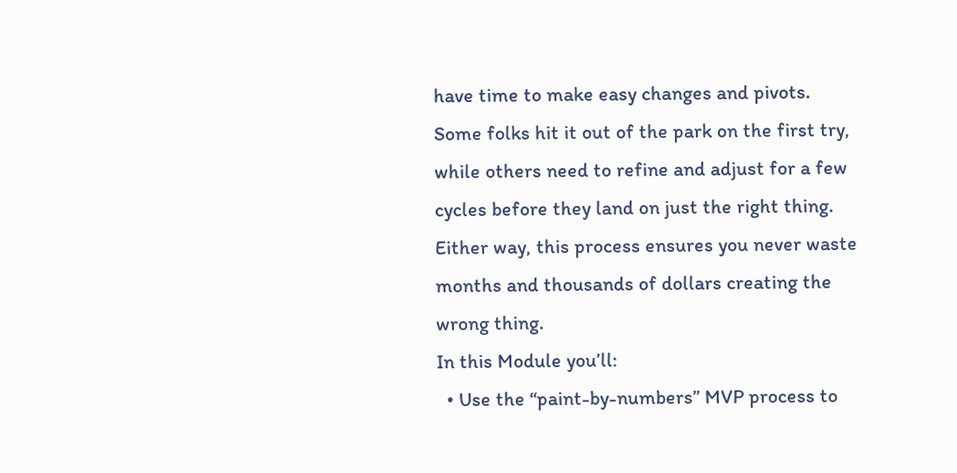have time to make easy changes and pivots.
Some folks hit it out of the park on the first try, while others need to refine and adjust for a few cycles before they land on just the right thing. Either way, this process ensures you never waste months and thousands of dollars creating the wrong thing.
In this Module you’ll:
  • Use the “paint-by-numbers” MVP process to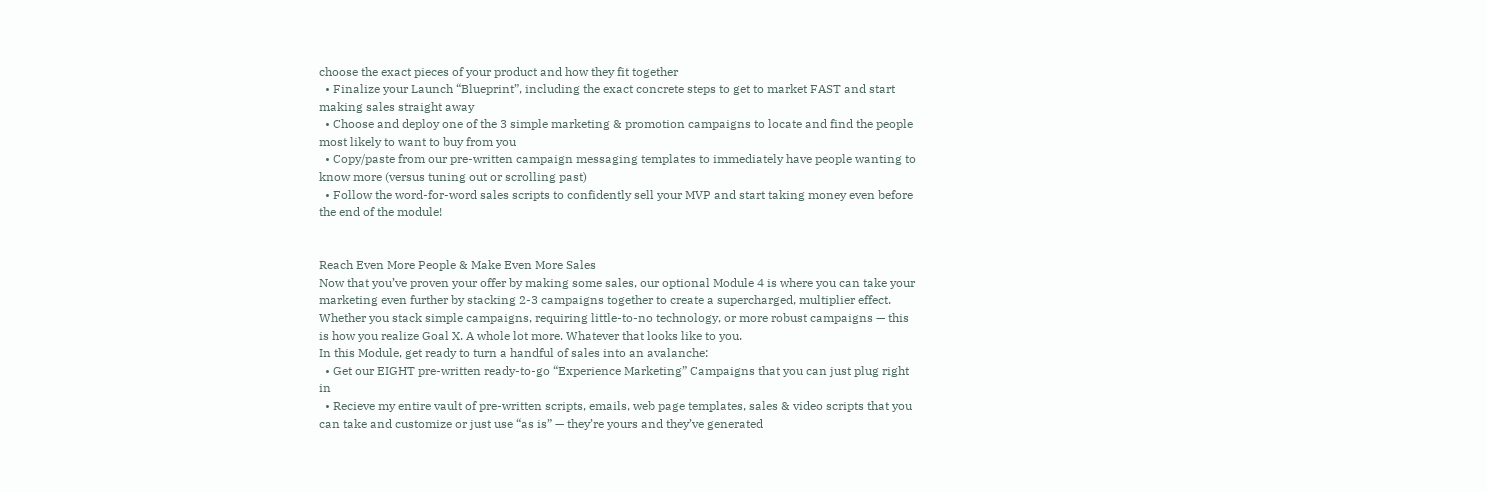choose the exact pieces of your product and how they fit together
  • Finalize your Launch “Blueprint”, including the exact concrete steps to get to market FAST and start making sales straight away
  • Choose and deploy one of the 3 simple marketing & promotion campaigns to locate and find the people most likely to want to buy from you
  • Copy/paste from our pre-written campaign messaging templates to immediately have people wanting to know more (versus tuning out or scrolling past)
  • Follow the word-for-word sales scripts to confidently sell your MVP and start taking money even before the end of the module!


Reach Even More People & Make Even More Sales
Now that you’ve proven your offer by making some sales, our optional Module 4 is where you can take your marketing even further by stacking 2-3 campaigns together to create a supercharged, multiplier effect.
Whether you stack simple campaigns, requiring little-to-no technology, or more robust campaigns — this is how you realize Goal X. A whole lot more. Whatever that looks like to you.
In this Module, get ready to turn a handful of sales into an avalanche:
  • Get our EIGHT pre-written ready-to-go “Experience Marketing” Campaigns that you can just plug right in
  • Recieve my entire vault of pre-written scripts, emails, web page templates, sales & video scripts that you can take and customize or just use “as is” — they’re yours and they’ve generated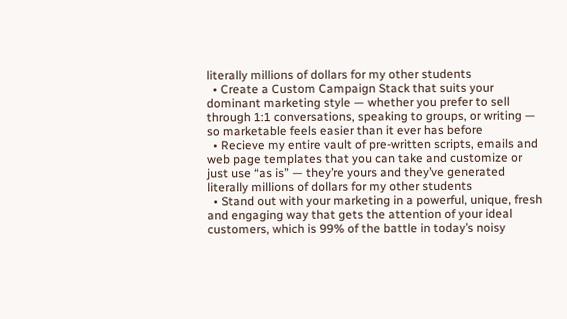literally millions of dollars for my other students
  • Create a Custom Campaign Stack that suits your dominant marketing style — whether you prefer to sell through 1:1 conversations, speaking to groups, or writing — so marketable feels easier than it ever has before
  • Recieve my entire vault of pre-written scripts, emails and web page templates that you can take and customize or just use “as is” — they’re yours and they’ve generated literally millions of dollars for my other students
  • Stand out with your marketing in a powerful, unique, fresh and engaging way that gets the attention of your ideal customers, which is 99% of the battle in today’s noisy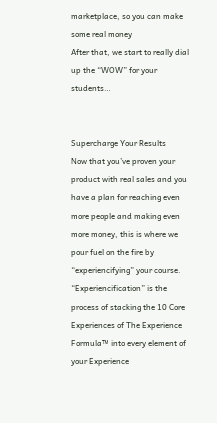marketplace, so you can make some real money
After that, we start to really dial up the “WOW” for your students…


Supercharge Your Results
Now that you’ve proven your product with real sales and you have a plan for reaching even more people and making even more money, this is where we pour fuel on the fire by “experiencifying” your course.
“Experiencification” is the process of stacking the 10 Core Experiences of The Experience Formula™ into every element of your Experience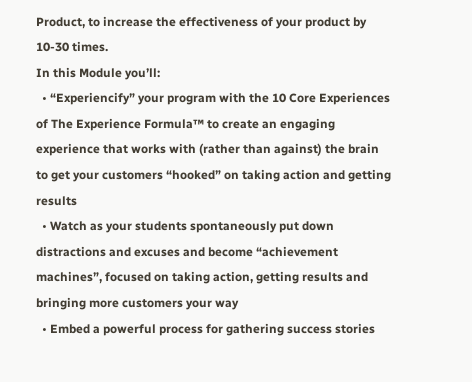Product, to increase the effectiveness of your product by 10-30 times.
In this Module you’ll:
  • “Experiencify” your program with the 10 Core Experiences of The Experience Formula™ to create an engaging experience that works with (rather than against) the brain to get your customers “hooked” on taking action and getting results
  • Watch as your students spontaneously put down distractions and excuses and become “achievement machines”, focused on taking action, getting results and bringing more customers your way
  • Embed a powerful process for gathering success stories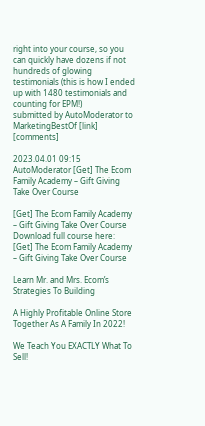right into your course, so you can quickly have dozens if not hundreds of glowing testimonials (this is how I ended up with 1480 testimonials and counting for EPM!)
submitted by AutoModerator to MarketingBestOf [link] [comments]

2023.04.01 09:15 AutoModerator [Get] The Ecom Family Academy – Gift Giving Take Over Course

[Get] The Ecom Family Academy – Gift Giving Take Over Course
Download full course here:
[Get] The Ecom Family Academy – Gift Giving Take Over Course

Learn Mr. and Mrs. Ecom’s Strategies To Building

A Highly Profitable Online Store Together As A Family In 2022!

We Teach You EXACTLY What To Sell!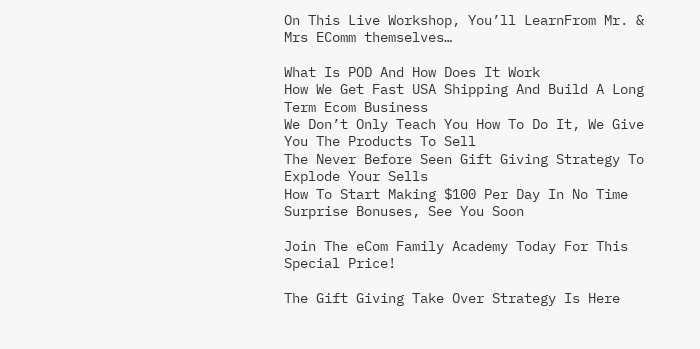On This Live Workshop, You’ll LearnFrom Mr. & Mrs EComm themselves…

What Is POD And How Does It Work
How We Get Fast USA Shipping And Build A Long Term Ecom Business
We Don’t Only Teach You How To Do It, We Give You The Products To Sell
The Never Before Seen Gift Giving Strategy To Explode Your Sells
How To Start Making $100 Per Day In No Time
Surprise Bonuses, See You Soon

Join The eCom Family Academy Today For This Special Price!

The Gift Giving Take Over Strategy Is Here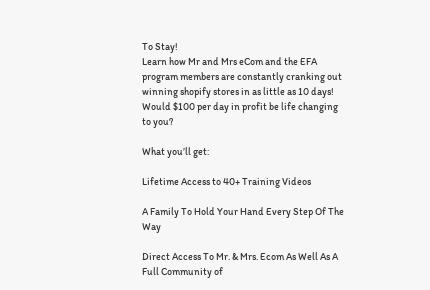To Stay!
Learn how Mr and Mrs eCom and the EFA program members are constantly cranking out winning shopify stores in as little as 10 days!
Would $100 per day in profit be life changing to you?

What you’ll get:

Lifetime Access to 40+ Training Videos

A Family To Hold Your Hand Every Step Of The Way

Direct Access To Mr. & Mrs. Ecom As Well As A Full Community of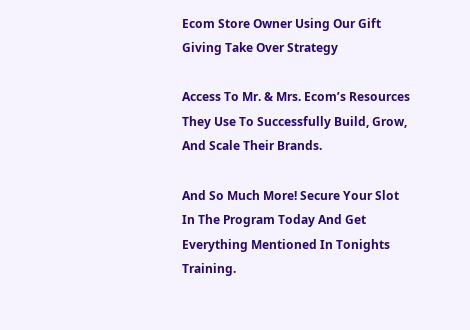Ecom Store Owner Using Our Gift Giving Take Over Strategy

Access To Mr. & Mrs. Ecom’s Resources They Use To Successfully Build, Grow, And Scale Their Brands.

And So Much More! Secure Your Slot In The Program Today And Get Everything Mentioned In Tonights Training.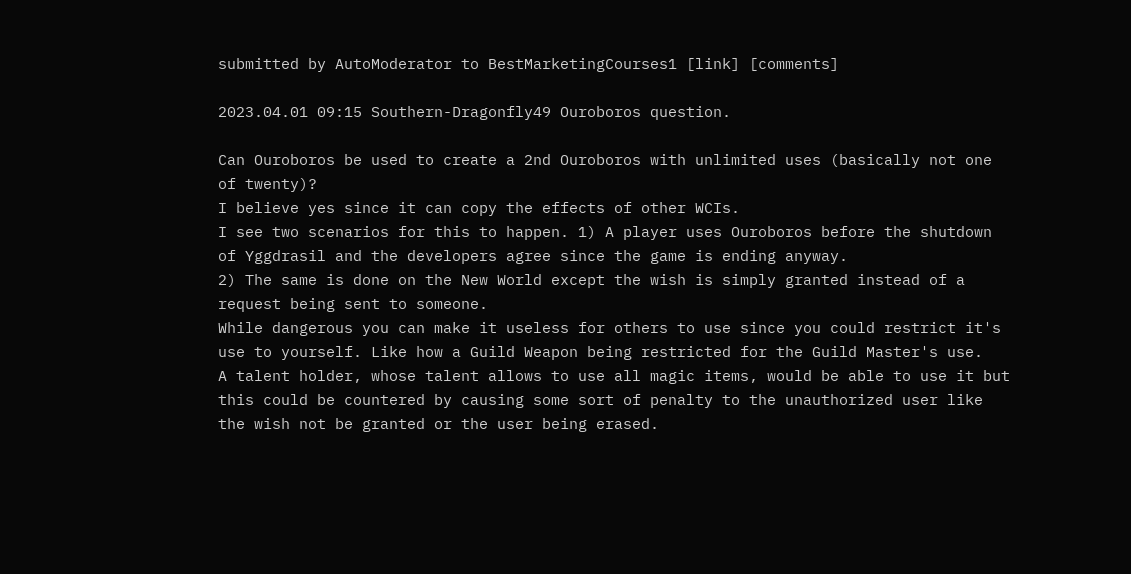submitted by AutoModerator to BestMarketingCourses1 [link] [comments]

2023.04.01 09:15 Southern-Dragonfly49 Ouroboros question.

Can Ouroboros be used to create a 2nd Ouroboros with unlimited uses (basically not one of twenty)?
I believe yes since it can copy the effects of other WCIs.
I see two scenarios for this to happen. 1) A player uses Ouroboros before the shutdown of Yggdrasil and the developers agree since the game is ending anyway.
2) The same is done on the New World except the wish is simply granted instead of a request being sent to someone.
While dangerous you can make it useless for others to use since you could restrict it's use to yourself. Like how a Guild Weapon being restricted for the Guild Master's use.
A talent holder, whose talent allows to use all magic items, would be able to use it but this could be countered by causing some sort of penalty to the unauthorized user like the wish not be granted or the user being erased.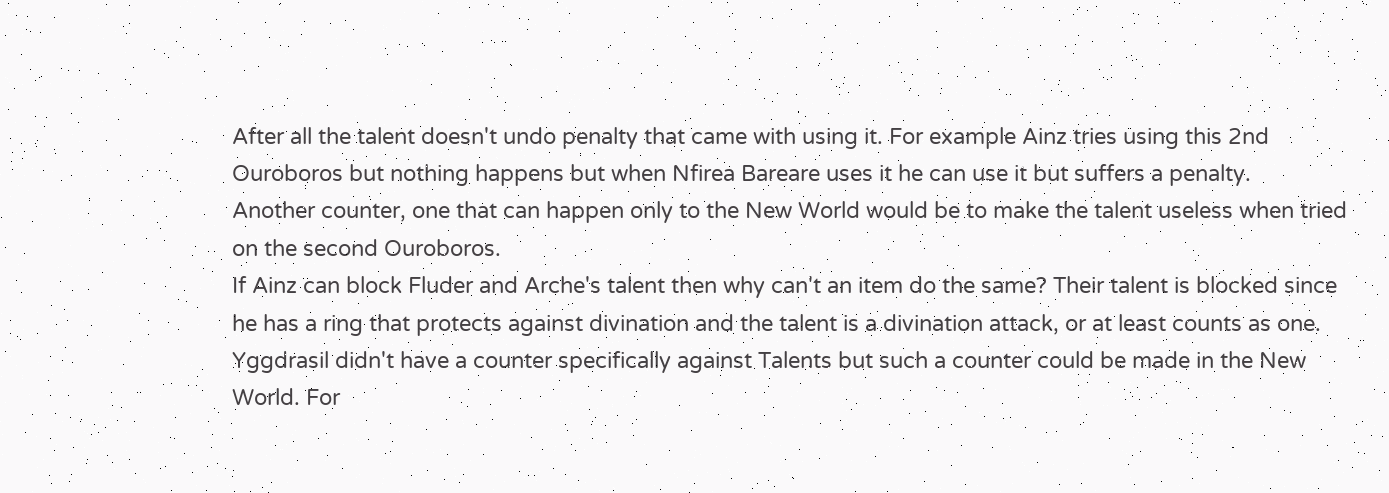After all the talent doesn't undo penalty that came with using it. For example Ainz tries using this 2nd Ouroboros but nothing happens but when Nfirea Bareare uses it he can use it but suffers a penalty.
Another counter, one that can happen only to the New World would be to make the talent useless when tried on the second Ouroboros.
If Ainz can block Fluder and Arche's talent then why can't an item do the same? Their talent is blocked since he has a ring that protects against divination and the talent is a divination attack, or at least counts as one.
Yggdrasil didn't have a counter specifically against Talents but such a counter could be made in the New World. For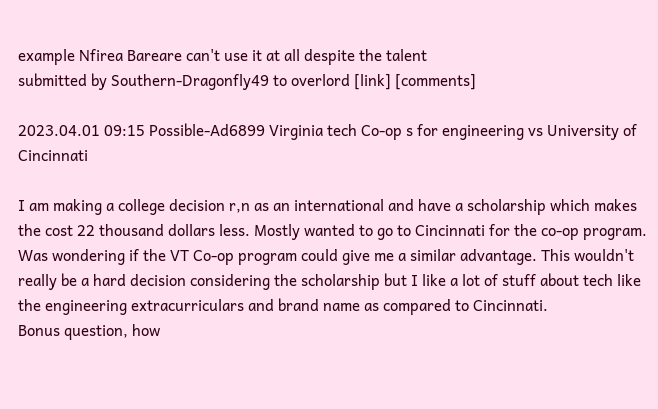example Nfirea Bareare can't use it at all despite the talent
submitted by Southern-Dragonfly49 to overlord [link] [comments]

2023.04.01 09:15 Possible-Ad6899 Virginia tech Co-op s for engineering vs University of Cincinnati

I am making a college decision r,n as an international and have a scholarship which makes the cost 22 thousand dollars less. Mostly wanted to go to Cincinnati for the co-op program. Was wondering if the VT Co-op program could give me a similar advantage. This wouldn't really be a hard decision considering the scholarship but I like a lot of stuff about tech like the engineering extracurriculars and brand name as compared to Cincinnati.
Bonus question, how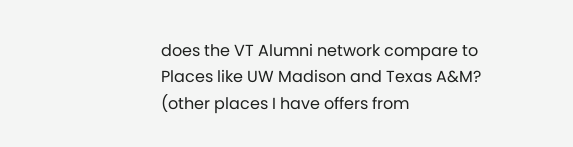does the VT Alumni network compare to Places like UW Madison and Texas A&M? (other places I have offers from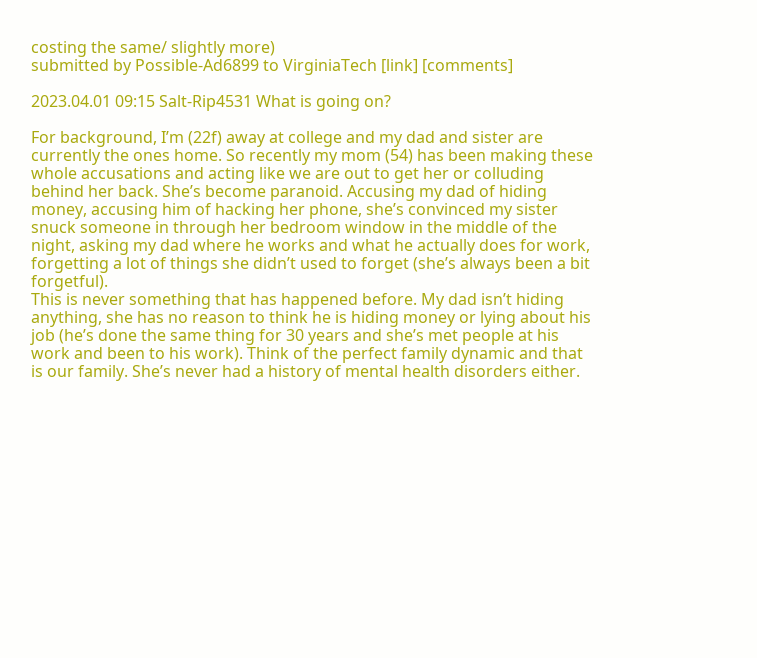costing the same/ slightly more)
submitted by Possible-Ad6899 to VirginiaTech [link] [comments]

2023.04.01 09:15 Salt-Rip4531 What is going on?

For background, I’m (22f) away at college and my dad and sister are currently the ones home. So recently my mom (54) has been making these whole accusations and acting like we are out to get her or colluding behind her back. She’s become paranoid. Accusing my dad of hiding money, accusing him of hacking her phone, she’s convinced my sister snuck someone in through her bedroom window in the middle of the night, asking my dad where he works and what he actually does for work, forgetting a lot of things she didn’t used to forget (she’s always been a bit forgetful).
This is never something that has happened before. My dad isn’t hiding anything, she has no reason to think he is hiding money or lying about his job (he’s done the same thing for 30 years and she’s met people at his work and been to his work). Think of the perfect family dynamic and that is our family. She’s never had a history of mental health disorders either.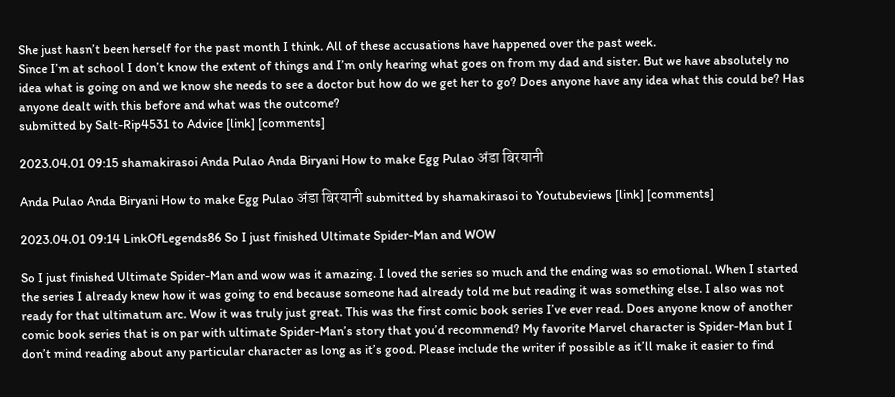She just hasn’t been herself for the past month I think. All of these accusations have happened over the past week.
Since I’m at school I don’t know the extent of things and I’m only hearing what goes on from my dad and sister. But we have absolutely no idea what is going on and we know she needs to see a doctor but how do we get her to go? Does anyone have any idea what this could be? Has anyone dealt with this before and what was the outcome?
submitted by Salt-Rip4531 to Advice [link] [comments]

2023.04.01 09:15 shamakirasoi Anda Pulao Anda Biryani How to make Egg Pulao अंडा बिरयानी

Anda Pulao Anda Biryani How to make Egg Pulao अंडा बिरयानी submitted by shamakirasoi to Youtubeviews [link] [comments]

2023.04.01 09:14 LinkOfLegends86 So I just finished Ultimate Spider-Man and WOW

So I just finished Ultimate Spider-Man and wow was it amazing. I loved the series so much and the ending was so emotional. When I started the series I already knew how it was going to end because someone had already told me but reading it was something else. I also was not ready for that ultimatum arc. Wow it was truly just great. This was the first comic book series I’ve ever read. Does anyone know of another comic book series that is on par with ultimate Spider-Man’s story that you’d recommend? My favorite Marvel character is Spider-Man but I don’t mind reading about any particular character as long as it’s good. Please include the writer if possible as it’ll make it easier to find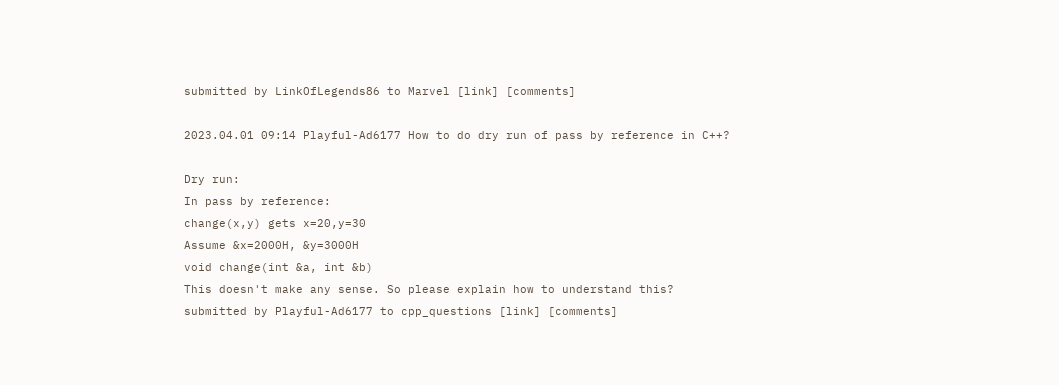submitted by LinkOfLegends86 to Marvel [link] [comments]

2023.04.01 09:14 Playful-Ad6177 How to do dry run of pass by reference in C++?

Dry run:
In pass by reference:
change(x,y) gets x=20,y=30
Assume &x=2000H, &y=3000H
void change(int &a, int &b)
This doesn't make any sense. So please explain how to understand this?
submitted by Playful-Ad6177 to cpp_questions [link] [comments]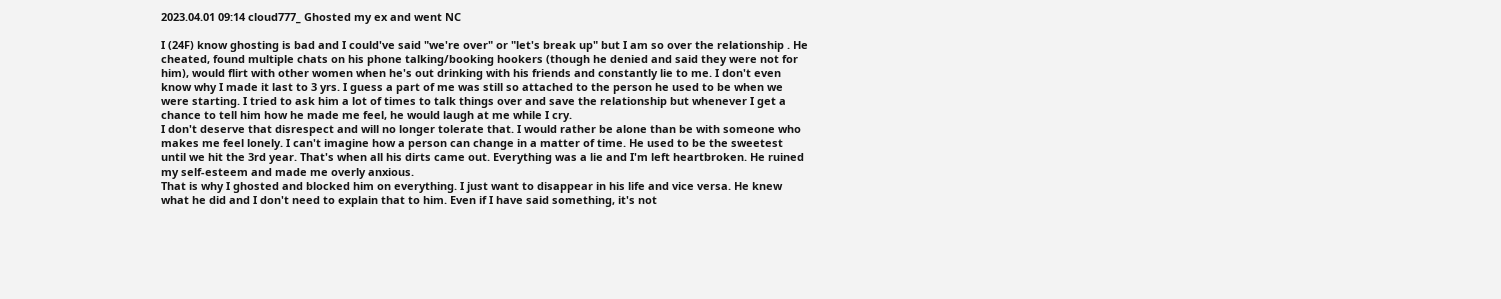2023.04.01 09:14 cloud777_ Ghosted my ex and went NC

I (24F) know ghosting is bad and I could've said "we're over" or "let's break up" but I am so over the relationship . He cheated, found multiple chats on his phone talking/booking hookers (though he denied and said they were not for him), would flirt with other women when he's out drinking with his friends and constantly lie to me. I don't even know why I made it last to 3 yrs. I guess a part of me was still so attached to the person he used to be when we were starting. I tried to ask him a lot of times to talk things over and save the relationship but whenever I get a chance to tell him how he made me feel, he would laugh at me while I cry.
I don't deserve that disrespect and will no longer tolerate that. I would rather be alone than be with someone who makes me feel lonely. I can't imagine how a person can change in a matter of time. He used to be the sweetest until we hit the 3rd year. That's when all his dirts came out. Everything was a lie and I'm left heartbroken. He ruined my self-esteem and made me overly anxious.
That is why I ghosted and blocked him on everything. I just want to disappear in his life and vice versa. He knew what he did and I don't need to explain that to him. Even if I have said something, it's not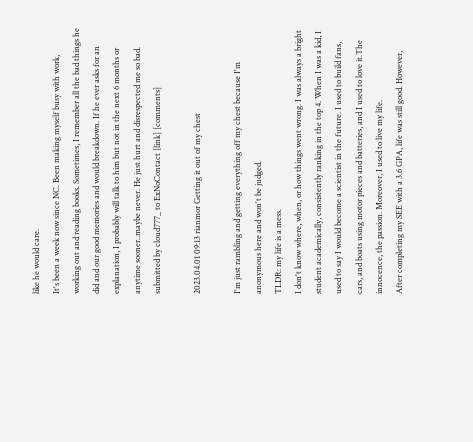like he would care.
It's been a week now since NC. Been making myself busy with work, working out and reading books. Sometimes, I remember all the bad things he did and our good memories and would breakdown. If he ever asks for an explanation, I probably will talk to him but not in the next 6 months or anytime sooner..maybe never. He just hurt and disrespected me so bad.
submitted by cloud777_ to ExNoContact [link] [comments]

2023.04.01 09:13 rianmor Getting it out of my chest

I'm just rambling and getting everything off my chest because I'm anonymous here and won't be judged.
TLDR: my life is a mess.
I don't know where, when, or how things went wrong. I was always a bright student academically, consistently ranking in the top 4. When I was a kid, I used to say I would become a scientist in the future. I used to build fans, cars, and boats using motor pieces and batteries, and I used to love it.The innocence, the passion. Moreover, I used to live my life.
After completing my SEE with a 3.6 GPA, life was still good. However,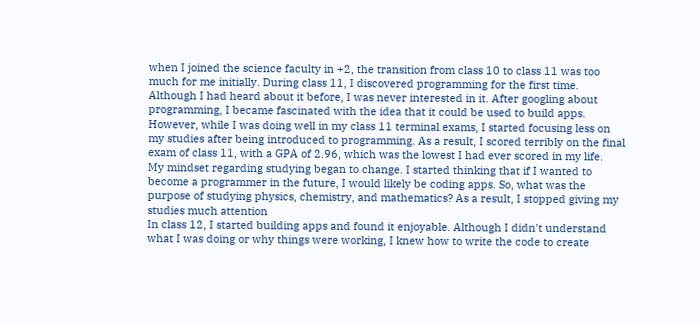when I joined the science faculty in +2, the transition from class 10 to class 11 was too much for me initially. During class 11, I discovered programming for the first time. Although I had heard about it before, I was never interested in it. After googling about programming, I became fascinated with the idea that it could be used to build apps. However, while I was doing well in my class 11 terminal exams, I started focusing less on my studies after being introduced to programming. As a result, I scored terribly on the final exam of class 11, with a GPA of 2.96, which was the lowest I had ever scored in my life.
My mindset regarding studying began to change. I started thinking that if I wanted to become a programmer in the future, I would likely be coding apps. So, what was the purpose of studying physics, chemistry, and mathematics? As a result, I stopped giving my studies much attention
In class 12, I started building apps and found it enjoyable. Although I didn't understand what I was doing or why things were working, I knew how to write the code to create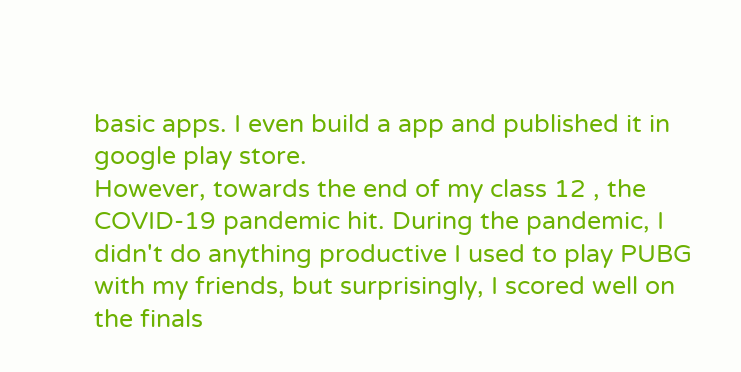basic apps. I even build a app and published it in google play store.
However, towards the end of my class 12 , the COVID-19 pandemic hit. During the pandemic, I didn't do anything productive I used to play PUBG with my friends, but surprisingly, I scored well on the finals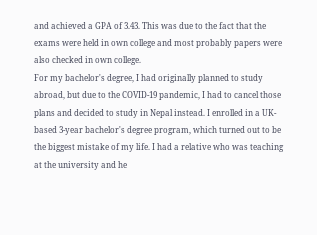and achieved a GPA of 3.43. This was due to the fact that the exams were held in own college and most probably papers were also checked in own college.
For my bachelor's degree, I had originally planned to study abroad, but due to the COVID-19 pandemic, I had to cancel those plans and decided to study in Nepal instead. I enrolled in a UK-based 3-year bachelor's degree program, which turned out to be the biggest mistake of my life. I had a relative who was teaching at the university and he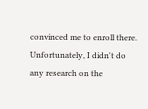convinced me to enroll there. Unfortunately, I didn't do any research on the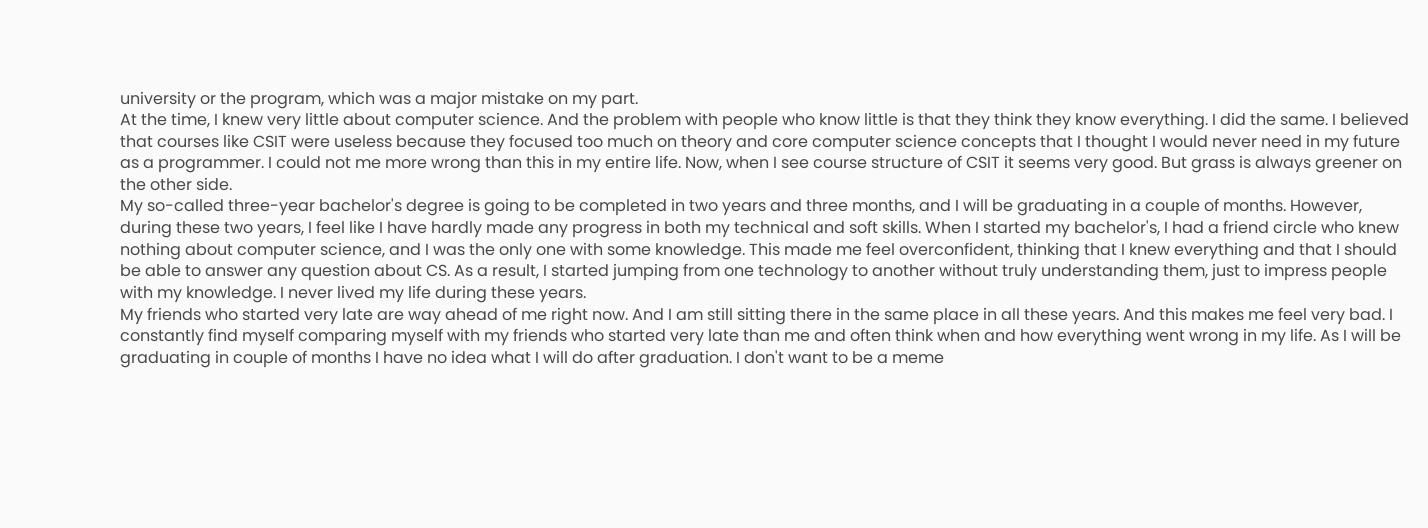university or the program, which was a major mistake on my part.
At the time, I knew very little about computer science. And the problem with people who know little is that they think they know everything. I did the same. I believed that courses like CSIT were useless because they focused too much on theory and core computer science concepts that I thought I would never need in my future as a programmer. I could not me more wrong than this in my entire life. Now, when I see course structure of CSIT it seems very good. But grass is always greener on the other side.
My so-called three-year bachelor's degree is going to be completed in two years and three months, and I will be graduating in a couple of months. However, during these two years, I feel like I have hardly made any progress in both my technical and soft skills. When I started my bachelor's, I had a friend circle who knew nothing about computer science, and I was the only one with some knowledge. This made me feel overconfident, thinking that I knew everything and that I should be able to answer any question about CS. As a result, I started jumping from one technology to another without truly understanding them, just to impress people with my knowledge. I never lived my life during these years.
My friends who started very late are way ahead of me right now. And I am still sitting there in the same place in all these years. And this makes me feel very bad. I constantly find myself comparing myself with my friends who started very late than me and often think when and how everything went wrong in my life. As I will be graduating in couple of months I have no idea what I will do after graduation. I don't want to be a meme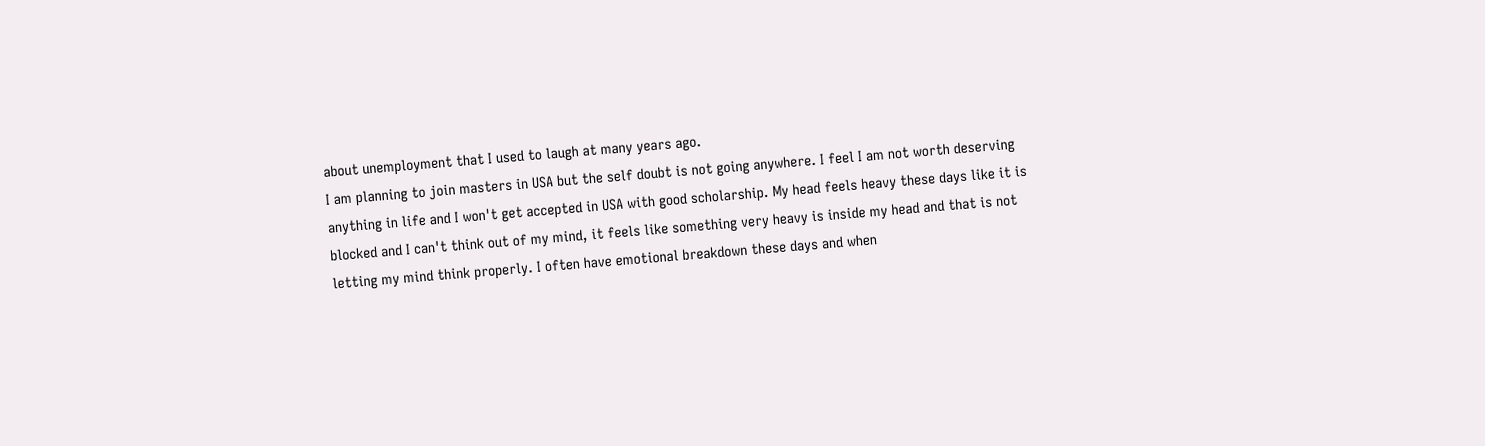about unemployment that I used to laugh at many years ago.
I am planning to join masters in USA but the self doubt is not going anywhere. I feel I am not worth deserving anything in life and I won't get accepted in USA with good scholarship. My head feels heavy these days like it is blocked and I can't think out of my mind, it feels like something very heavy is inside my head and that is not letting my mind think properly. I often have emotional breakdown these days and when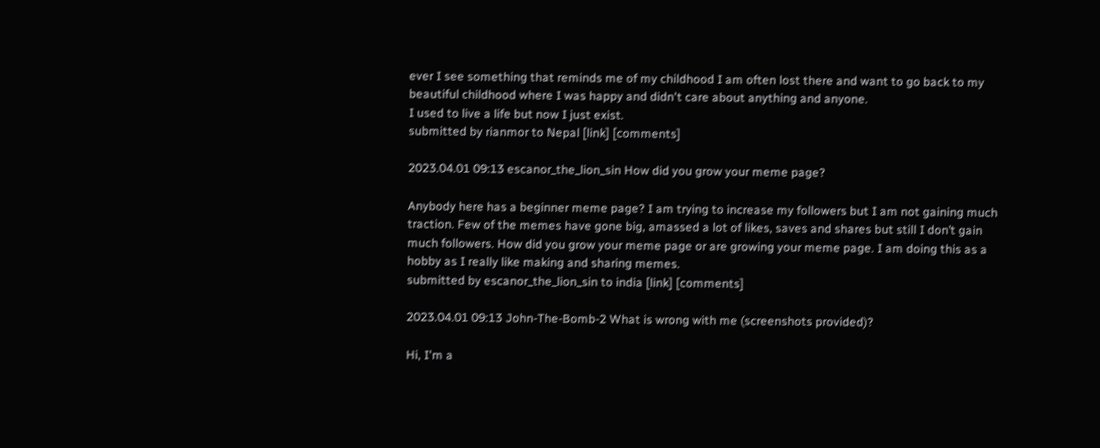ever I see something that reminds me of my childhood I am often lost there and want to go back to my beautiful childhood where I was happy and didn't care about anything and anyone.
I used to live a life but now I just exist.
submitted by rianmor to Nepal [link] [comments]

2023.04.01 09:13 escanor_the_lion_sin How did you grow your meme page?

Anybody here has a beginner meme page? I am trying to increase my followers but I am not gaining much traction. Few of the memes have gone big, amassed a lot of likes, saves and shares but still I don’t gain much followers. How did you grow your meme page or are growing your meme page. I am doing this as a hobby as I really like making and sharing memes.
submitted by escanor_the_lion_sin to india [link] [comments]

2023.04.01 09:13 John-The-Bomb-2 What is wrong with me (screenshots provided)?

Hi, I'm a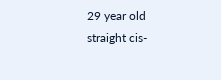29 year old straight cis-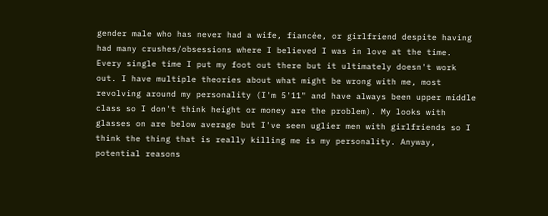gender male who has never had a wife, fiancée, or girlfriend despite having had many crushes/obsessions where I believed I was in love at the time. Every single time I put my foot out there but it ultimately doesn't work out. I have multiple theories about what might be wrong with me, most revolving around my personality (I'm 5'11" and have always been upper middle class so I don't think height or money are the problem). My looks with glasses on are below average but I've seen uglier men with girlfriends so I think the thing that is really killing me is my personality. Anyway, potential reasons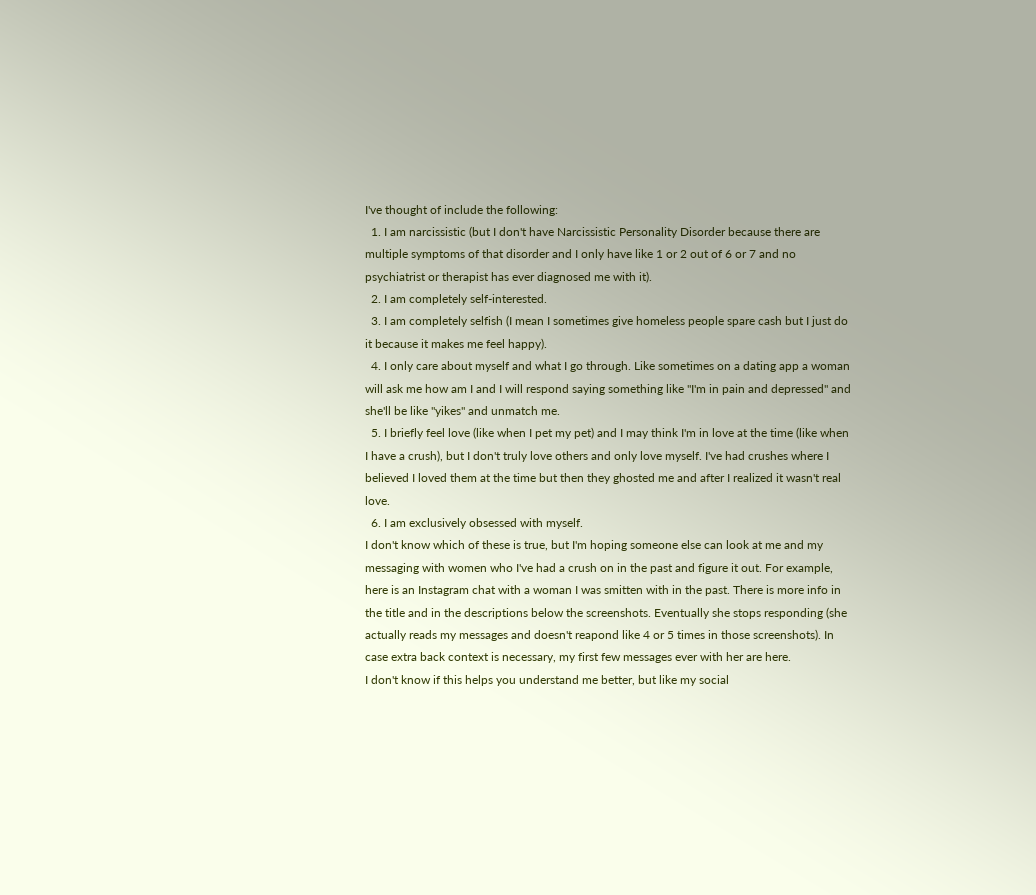I've thought of include the following:
  1. I am narcissistic (but I don't have Narcissistic Personality Disorder because there are multiple symptoms of that disorder and I only have like 1 or 2 out of 6 or 7 and no psychiatrist or therapist has ever diagnosed me with it).
  2. I am completely self-interested.
  3. I am completely selfish (I mean I sometimes give homeless people spare cash but I just do it because it makes me feel happy).
  4. I only care about myself and what I go through. Like sometimes on a dating app a woman will ask me how am I and I will respond saying something like "I'm in pain and depressed" and she'll be like "yikes" and unmatch me.
  5. I briefly feel love (like when I pet my pet) and I may think I'm in love at the time (like when I have a crush), but I don't truly love others and only love myself. I've had crushes where I believed I loved them at the time but then they ghosted me and after I realized it wasn't real love.
  6. I am exclusively obsessed with myself.
I don't know which of these is true, but I'm hoping someone else can look at me and my messaging with women who I've had a crush on in the past and figure it out. For example, here is an Instagram chat with a woman I was smitten with in the past. There is more info in the title and in the descriptions below the screenshots. Eventually she stops responding (she actually reads my messages and doesn't reapond like 4 or 5 times in those screenshots). In case extra back context is necessary, my first few messages ever with her are here.
I don't know if this helps you understand me better, but like my social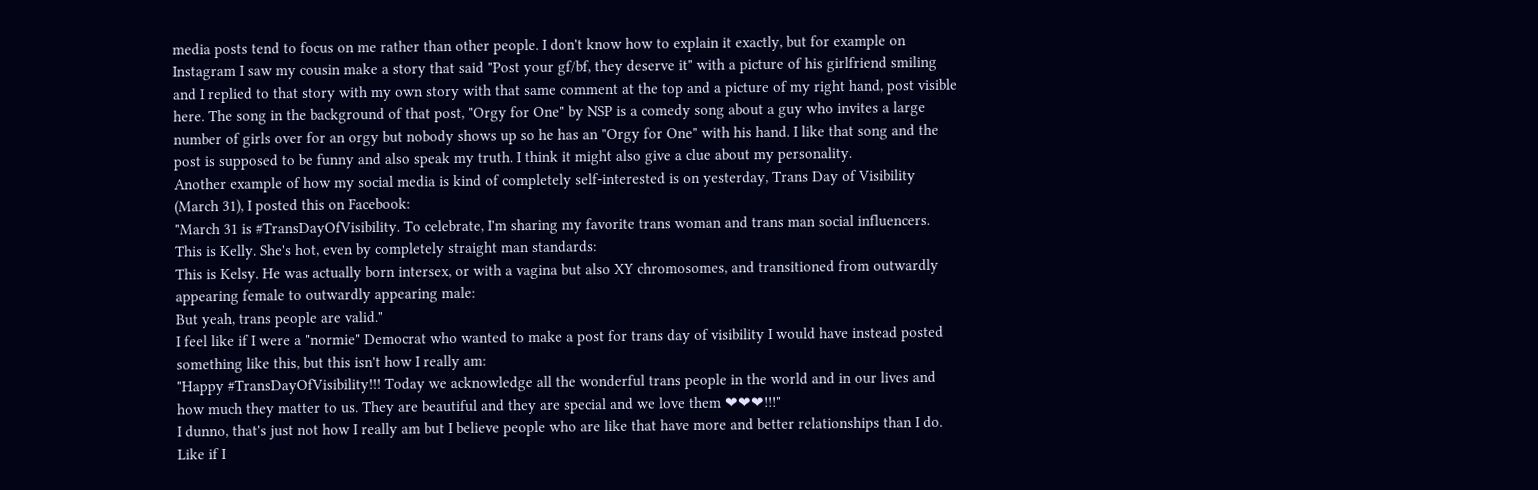media posts tend to focus on me rather than other people. I don't know how to explain it exactly, but for example on Instagram I saw my cousin make a story that said "Post your gf/bf, they deserve it" with a picture of his girlfriend smiling and I replied to that story with my own story with that same comment at the top and a picture of my right hand, post visible here. The song in the background of that post, "Orgy for One" by NSP is a comedy song about a guy who invites a large number of girls over for an orgy but nobody shows up so he has an "Orgy for One" with his hand. I like that song and the post is supposed to be funny and also speak my truth. I think it might also give a clue about my personality.
Another example of how my social media is kind of completely self-interested is on yesterday, Trans Day of Visibility (March 31), I posted this on Facebook:
"March 31 is #TransDayOfVisibility. To celebrate, I'm sharing my favorite trans woman and trans man social influencers.
This is Kelly. She's hot, even by completely straight man standards:
This is Kelsy. He was actually born intersex, or with a vagina but also XY chromosomes, and transitioned from outwardly appearing female to outwardly appearing male:
But yeah, trans people are valid."
I feel like if I were a "normie" Democrat who wanted to make a post for trans day of visibility I would have instead posted something like this, but this isn't how I really am:
"Happy #TransDayOfVisibility!!! Today we acknowledge all the wonderful trans people in the world and in our lives and how much they matter to us. They are beautiful and they are special and we love them ❤❤❤!!!"
I dunno, that's just not how I really am but I believe people who are like that have more and better relationships than I do. Like if I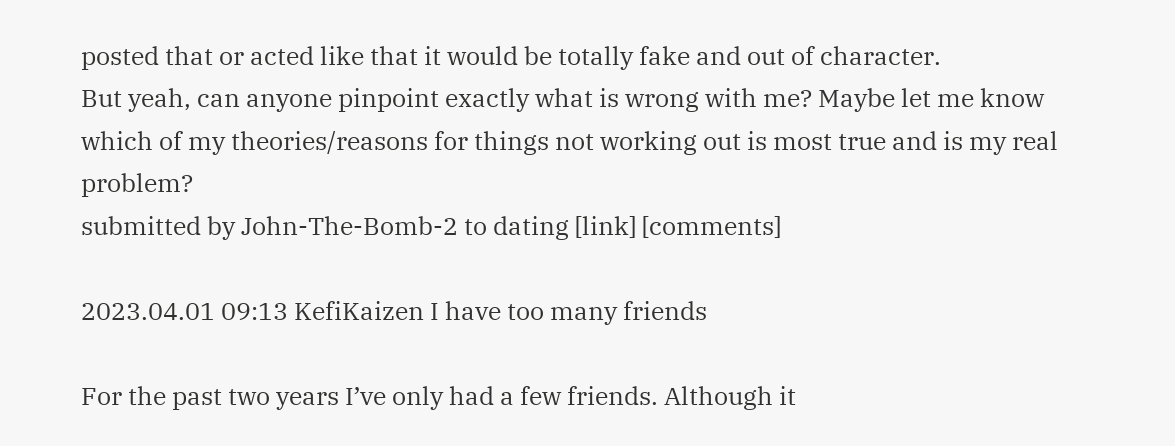posted that or acted like that it would be totally fake and out of character.
But yeah, can anyone pinpoint exactly what is wrong with me? Maybe let me know which of my theories/reasons for things not working out is most true and is my real problem?
submitted by John-The-Bomb-2 to dating [link] [comments]

2023.04.01 09:13 KefiKaizen I have too many friends

For the past two years I’ve only had a few friends. Although it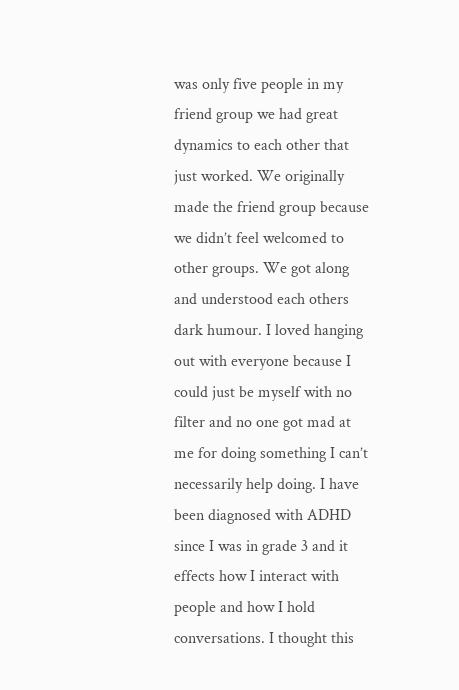was only five people in my friend group we had great dynamics to each other that just worked. We originally made the friend group because we didn’t feel welcomed to other groups. We got along and understood each others dark humour. I loved hanging out with everyone because I could just be myself with no filter and no one got mad at me for doing something I can’t necessarily help doing. I have been diagnosed with ADHD since I was in grade 3 and it effects how I interact with people and how I hold conversations. I thought this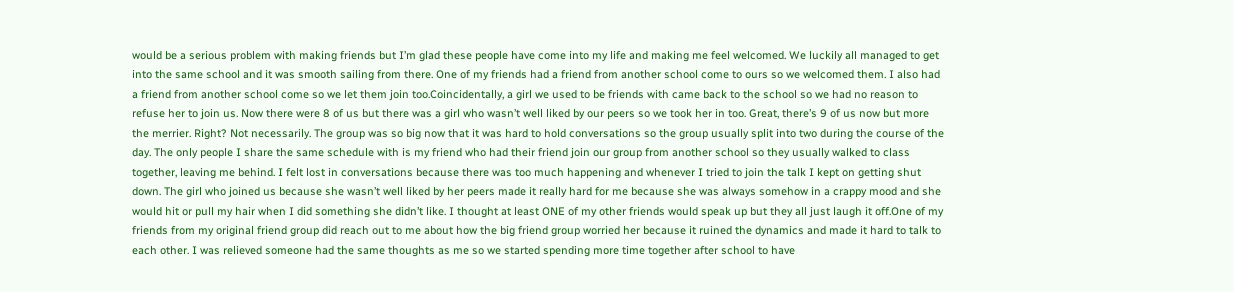would be a serious problem with making friends but I’m glad these people have come into my life and making me feel welcomed. We luckily all managed to get into the same school and it was smooth sailing from there. One of my friends had a friend from another school come to ours so we welcomed them. I also had a friend from another school come so we let them join too.Coincidentally, a girl we used to be friends with came back to the school so we had no reason to refuse her to join us. Now there were 8 of us but there was a girl who wasn’t well liked by our peers so we took her in too. Great, there’s 9 of us now but more the merrier. Right? Not necessarily. The group was so big now that it was hard to hold conversations so the group usually split into two during the course of the day. The only people I share the same schedule with is my friend who had their friend join our group from another school so they usually walked to class together, leaving me behind. I felt lost in conversations because there was too much happening and whenever I tried to join the talk I kept on getting shut down. The girl who joined us because she wasn’t well liked by her peers made it really hard for me because she was always somehow in a crappy mood and she would hit or pull my hair when I did something she didn’t like. I thought at least ONE of my other friends would speak up but they all just laugh it off.One of my friends from my original friend group did reach out to me about how the big friend group worried her because it ruined the dynamics and made it hard to talk to each other. I was relieved someone had the same thoughts as me so we started spending more time together after school to have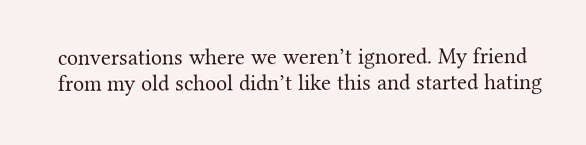conversations where we weren’t ignored. My friend from my old school didn’t like this and started hating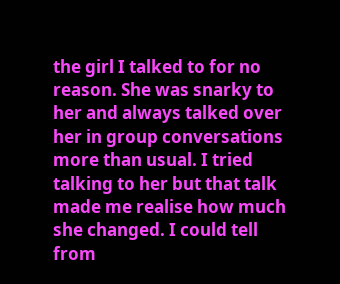the girl I talked to for no reason. She was snarky to her and always talked over her in group conversations more than usual. I tried talking to her but that talk made me realise how much she changed. I could tell from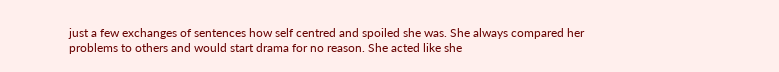just a few exchanges of sentences how self centred and spoiled she was. She always compared her problems to others and would start drama for no reason. She acted like she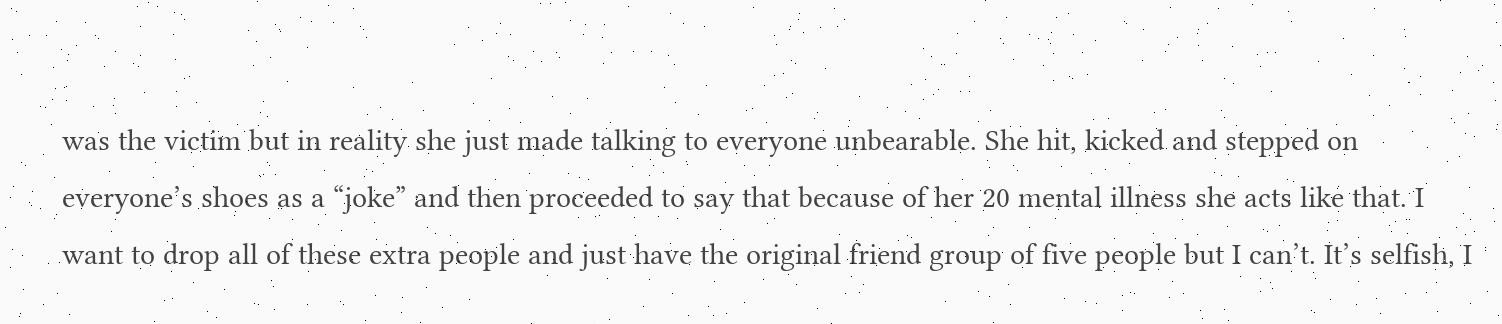was the victim but in reality she just made talking to everyone unbearable. She hit, kicked and stepped on everyone’s shoes as a “joke” and then proceeded to say that because of her 20 mental illness she acts like that. I want to drop all of these extra people and just have the original friend group of five people but I can’t. It’s selfish, I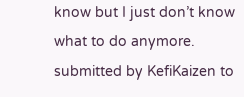know but I just don’t know what to do anymore.
submitted by KefiKaizen to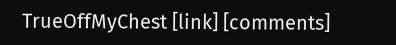TrueOffMyChest [link] [comments]